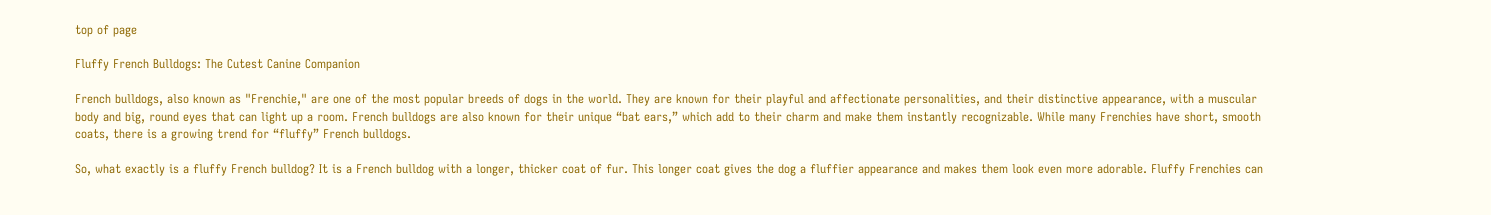top of page

Fluffy French Bulldogs: The Cutest Canine Companion

French bulldogs, also known as "Frenchie," are one of the most popular breeds of dogs in the world. They are known for their playful and affectionate personalities, and their distinctive appearance, with a muscular body and big, round eyes that can light up a room. French bulldogs are also known for their unique “bat ears,” which add to their charm and make them instantly recognizable. While many Frenchies have short, smooth coats, there is a growing trend for “fluffy” French bulldogs.

So, what exactly is a fluffy French bulldog? It is a French bulldog with a longer, thicker coat of fur. This longer coat gives the dog a fluffier appearance and makes them look even more adorable. Fluffy Frenchies can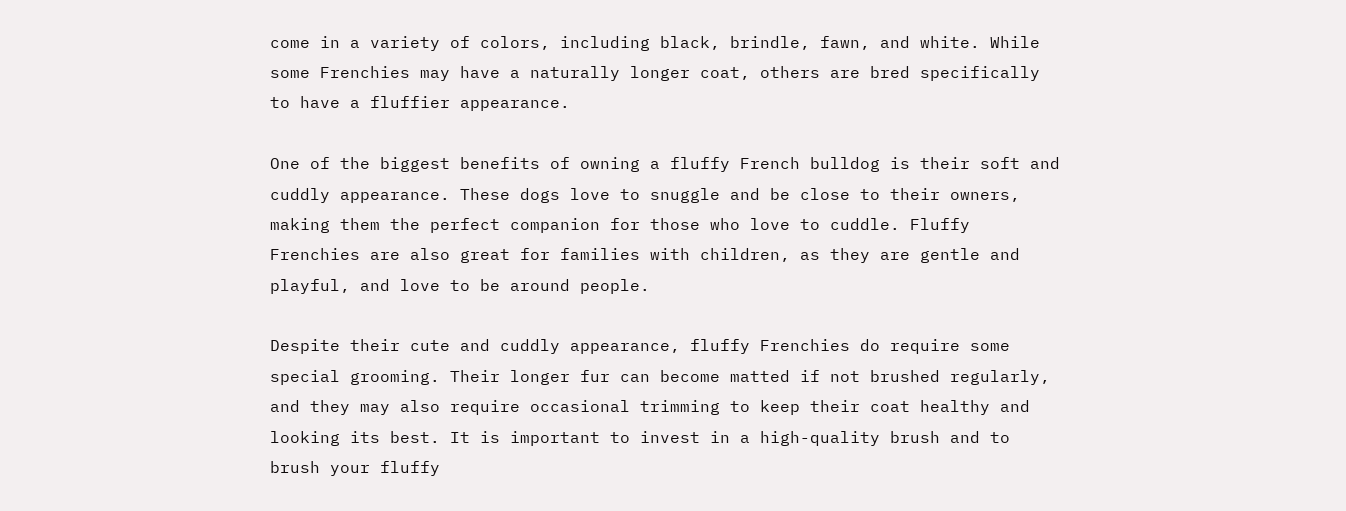come in a variety of colors, including black, brindle, fawn, and white. While some Frenchies may have a naturally longer coat, others are bred specifically to have a fluffier appearance.

One of the biggest benefits of owning a fluffy French bulldog is their soft and cuddly appearance. These dogs love to snuggle and be close to their owners, making them the perfect companion for those who love to cuddle. Fluffy Frenchies are also great for families with children, as they are gentle and playful, and love to be around people.

Despite their cute and cuddly appearance, fluffy Frenchies do require some special grooming. Their longer fur can become matted if not brushed regularly, and they may also require occasional trimming to keep their coat healthy and looking its best. It is important to invest in a high-quality brush and to brush your fluffy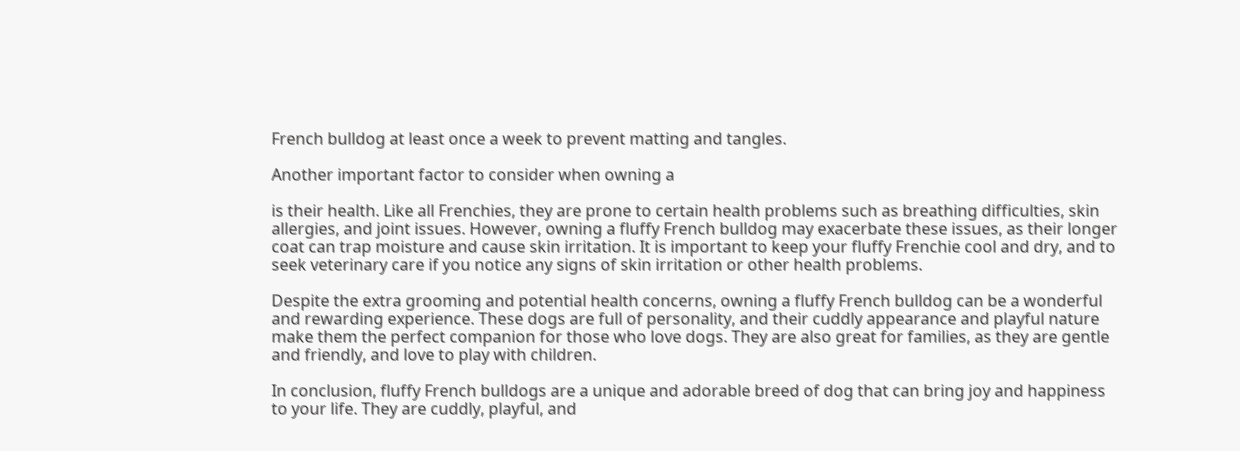French bulldog at least once a week to prevent matting and tangles.

Another important factor to consider when owning a

is their health. Like all Frenchies, they are prone to certain health problems such as breathing difficulties, skin allergies, and joint issues. However, owning a fluffy French bulldog may exacerbate these issues, as their longer coat can trap moisture and cause skin irritation. It is important to keep your fluffy Frenchie cool and dry, and to seek veterinary care if you notice any signs of skin irritation or other health problems.

Despite the extra grooming and potential health concerns, owning a fluffy French bulldog can be a wonderful and rewarding experience. These dogs are full of personality, and their cuddly appearance and playful nature make them the perfect companion for those who love dogs. They are also great for families, as they are gentle and friendly, and love to play with children.

In conclusion, fluffy French bulldogs are a unique and adorable breed of dog that can bring joy and happiness to your life. They are cuddly, playful, and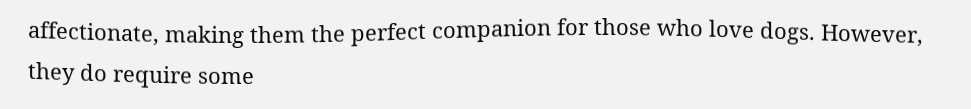affectionate, making them the perfect companion for those who love dogs. However, they do require some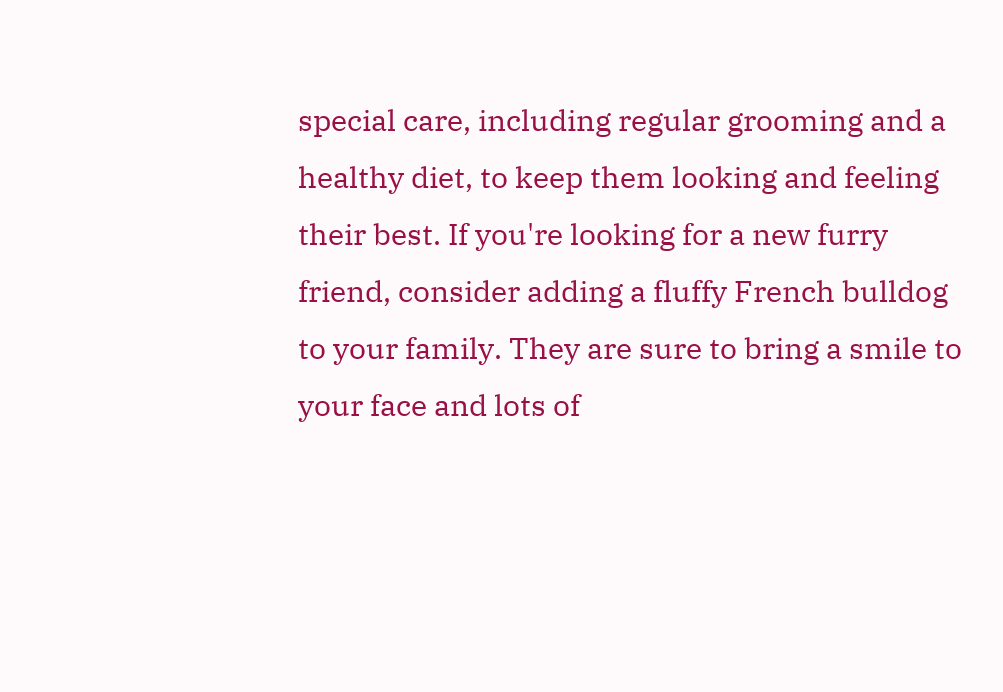special care, including regular grooming and a healthy diet, to keep them looking and feeling their best. If you're looking for a new furry friend, consider adding a fluffy French bulldog to your family. They are sure to bring a smile to your face and lots of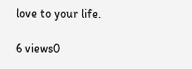love to your life.

6 views0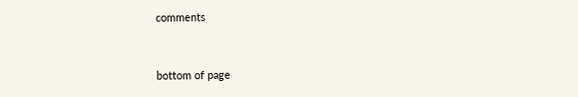comments


bottom of page